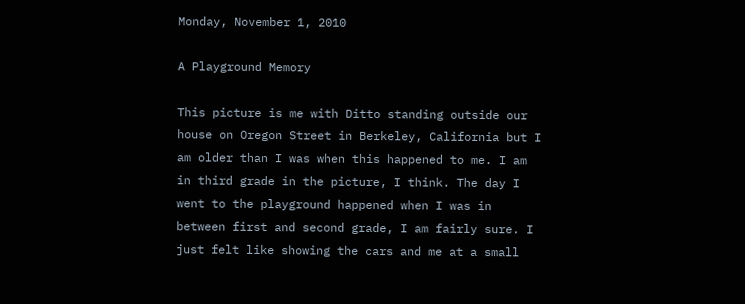Monday, November 1, 2010

A Playground Memory

This picture is me with Ditto standing outside our house on Oregon Street in Berkeley, California but I am older than I was when this happened to me. I am in third grade in the picture, I think. The day I went to the playground happened when I was in between first and second grade, I am fairly sure. I just felt like showing the cars and me at a small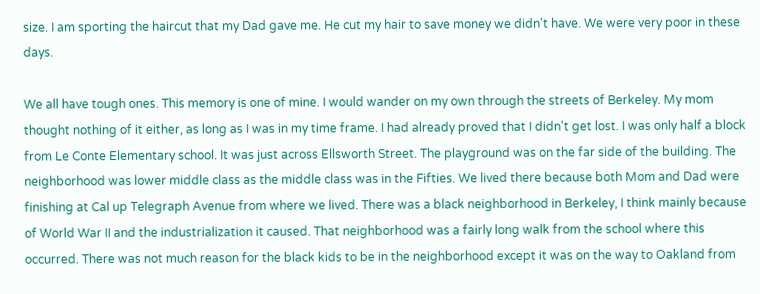size. I am sporting the haircut that my Dad gave me. He cut my hair to save money we didn't have. We were very poor in these days.

We all have tough ones. This memory is one of mine. I would wander on my own through the streets of Berkeley. My mom thought nothing of it either, as long as I was in my time frame. I had already proved that I didn't get lost. I was only half a block from Le Conte Elementary school. It was just across Ellsworth Street. The playground was on the far side of the building. The neighborhood was lower middle class as the middle class was in the Fifties. We lived there because both Mom and Dad were finishing at Cal up Telegraph Avenue from where we lived. There was a black neighborhood in Berkeley, I think mainly because of World War II and the industrialization it caused. That neighborhood was a fairly long walk from the school where this occurred. There was not much reason for the black kids to be in the neighborhood except it was on the way to Oakland from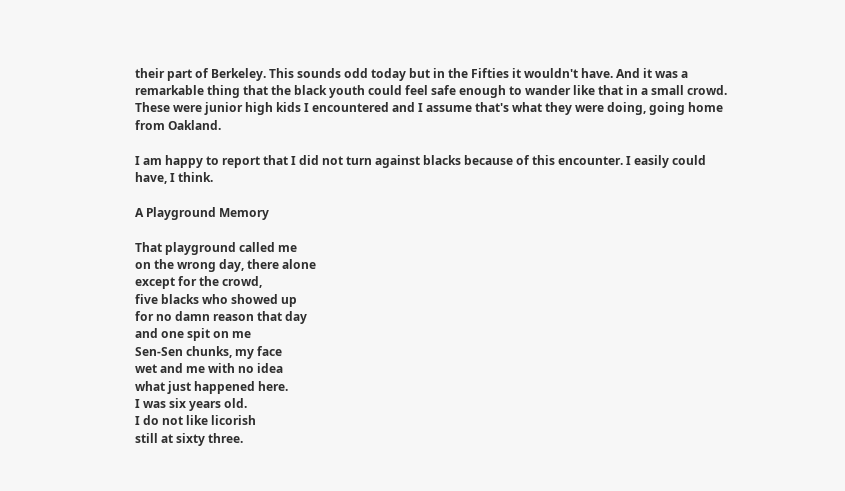their part of Berkeley. This sounds odd today but in the Fifties it wouldn't have. And it was a remarkable thing that the black youth could feel safe enough to wander like that in a small crowd. These were junior high kids I encountered and I assume that's what they were doing, going home from Oakland.

I am happy to report that I did not turn against blacks because of this encounter. I easily could have, I think.

A Playground Memory

That playground called me
on the wrong day, there alone
except for the crowd,
five blacks who showed up
for no damn reason that day
and one spit on me
Sen-Sen chunks, my face
wet and me with no idea
what just happened here.
I was six years old.
I do not like licorish
still at sixty three.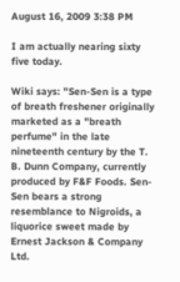August 16, 2009 3:38 PM

I am actually nearing sixty five today.

Wiki says: "Sen-Sen is a type of breath freshener originally marketed as a "breath perfume" in the late nineteenth century by the T. B. Dunn Company, currently produced by F&F Foods. Sen-Sen bears a strong resemblance to Nigroids, a liquorice sweet made by Ernest Jackson & Company Ltd.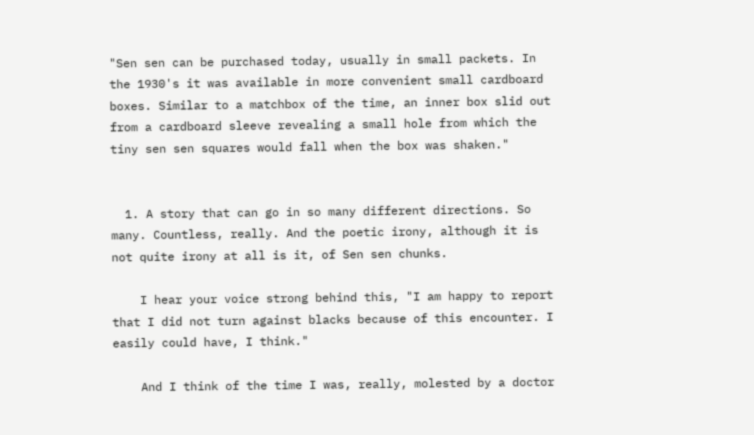"Sen sen can be purchased today, usually in small packets. In the 1930's it was available in more convenient small cardboard boxes. Similar to a matchbox of the time, an inner box slid out from a cardboard sleeve revealing a small hole from which the tiny sen sen squares would fall when the box was shaken."


  1. A story that can go in so many different directions. So many. Countless, really. And the poetic irony, although it is not quite irony at all is it, of Sen sen chunks.

    I hear your voice strong behind this, "I am happy to report that I did not turn against blacks because of this encounter. I easily could have, I think."

    And I think of the time I was, really, molested by a doctor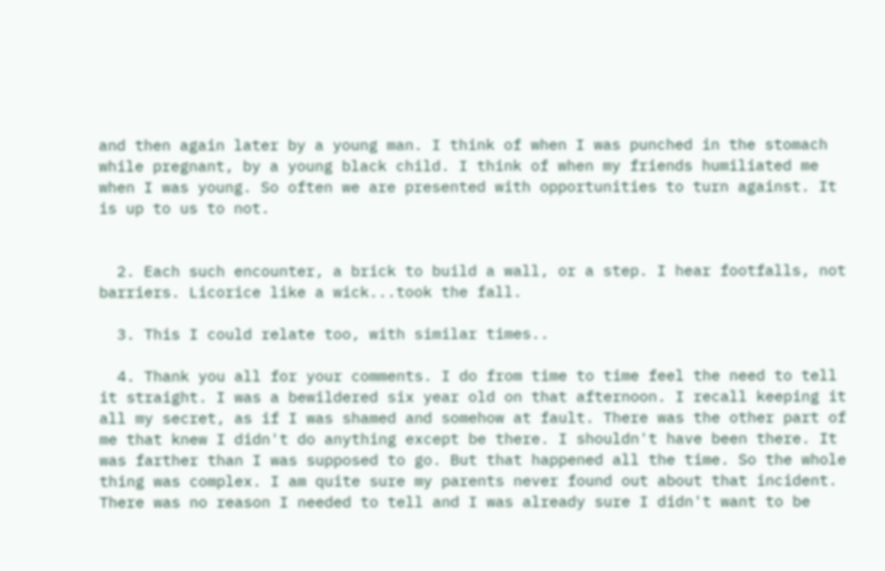and then again later by a young man. I think of when I was punched in the stomach while pregnant, by a young black child. I think of when my friends humiliated me when I was young. So often we are presented with opportunities to turn against. It is up to us to not.


  2. Each such encounter, a brick to build a wall, or a step. I hear footfalls, not barriers. Licorice like a wick...took the fall.

  3. This I could relate too, with similar times..

  4. Thank you all for your comments. I do from time to time feel the need to tell it straight. I was a bewildered six year old on that afternoon. I recall keeping it all my secret, as if I was shamed and somehow at fault. There was the other part of me that knew I didn't do anything except be there. I shouldn't have been there. It was farther than I was supposed to go. But that happened all the time. So the whole thing was complex. I am quite sure my parents never found out about that incident. There was no reason I needed to tell and I was already sure I didn't want to be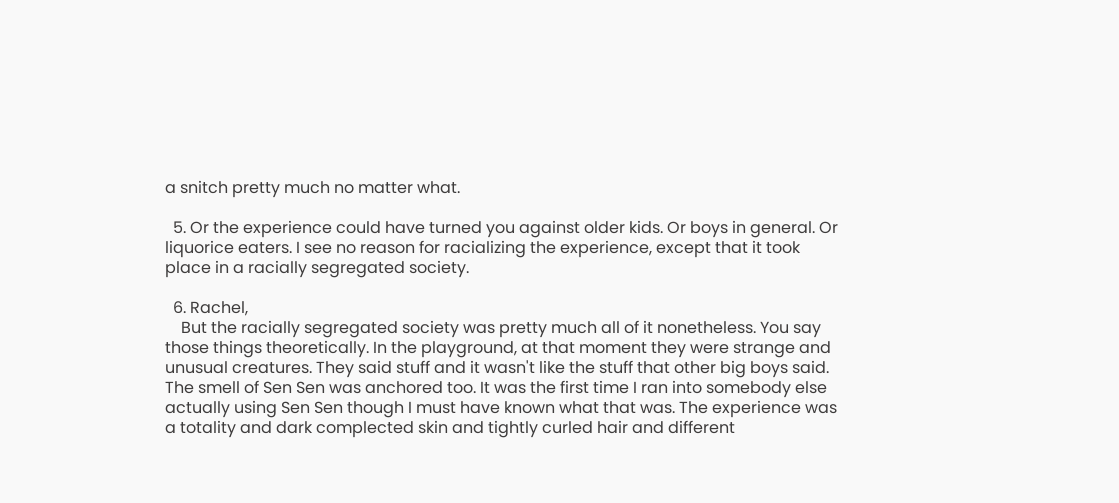a snitch pretty much no matter what.

  5. Or the experience could have turned you against older kids. Or boys in general. Or liquorice eaters. I see no reason for racializing the experience, except that it took place in a racially segregated society.

  6. Rachel,
    But the racially segregated society was pretty much all of it nonetheless. You say those things theoretically. In the playground, at that moment they were strange and unusual creatures. They said stuff and it wasn't like the stuff that other big boys said. The smell of Sen Sen was anchored too. It was the first time I ran into somebody else actually using Sen Sen though I must have known what that was. The experience was a totality and dark complected skin and tightly curled hair and different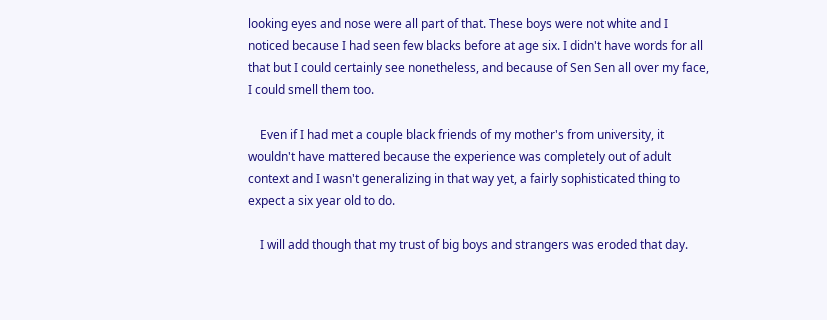looking eyes and nose were all part of that. These boys were not white and I noticed because I had seen few blacks before at age six. I didn't have words for all that but I could certainly see nonetheless, and because of Sen Sen all over my face, I could smell them too.

    Even if I had met a couple black friends of my mother's from university, it wouldn't have mattered because the experience was completely out of adult context and I wasn't generalizing in that way yet, a fairly sophisticated thing to expect a six year old to do.

    I will add though that my trust of big boys and strangers was eroded that day.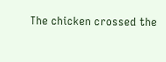The chicken crossed the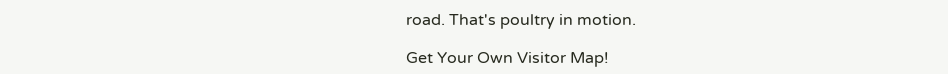road. That's poultry in motion.

Get Your Own Visitor Map!